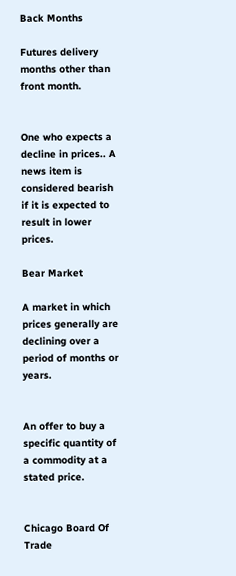Back Months

Futures delivery months other than front month.


One who expects a decline in prices.. A news item is considered bearish if it is expected to result in lower prices.

Bear Market

A market in which prices generally are declining over a period of months or years.


An offer to buy a specific quantity of a commodity at a stated price.


Chicago Board Of Trade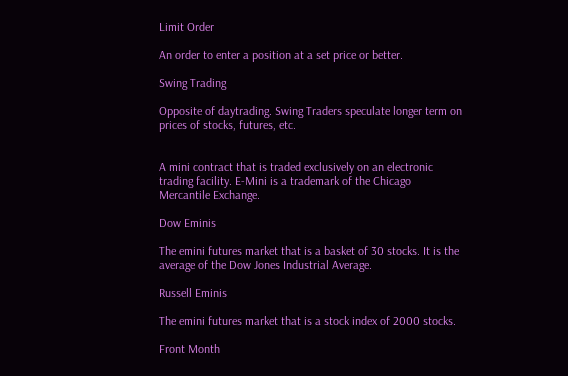Limit Order

An order to enter a position at a set price or better.

Swing Trading

Opposite of daytrading. Swing Traders speculate longer term on prices of stocks, futures, etc.


A mini contract that is traded exclusively on an electronic trading facility. E-Mini is a trademark of the Chicago Mercantile Exchange.

Dow Eminis

The emini futures market that is a basket of 30 stocks. It is the average of the Dow Jones Industrial Average.

Russell Eminis

The emini futures market that is a stock index of 2000 stocks.

Front Month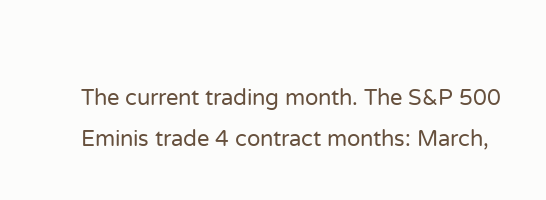The current trading month. The S&P 500 Eminis trade 4 contract months: March,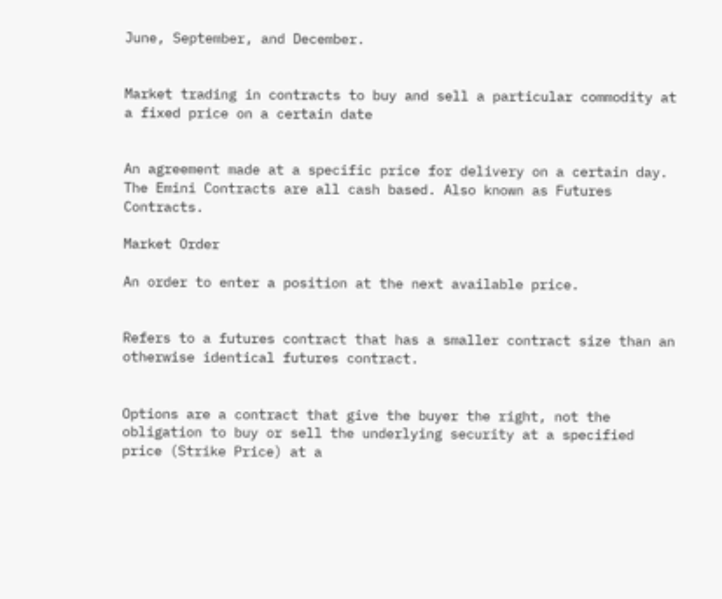June, September, and December.


Market trading in contracts to buy and sell a particular commodity at a fixed price on a certain date


An agreement made at a specific price for delivery on a certain day. The Emini Contracts are all cash based. Also known as Futures Contracts.

Market Order

An order to enter a position at the next available price.


Refers to a futures contract that has a smaller contract size than an otherwise identical futures contract.


Options are a contract that give the buyer the right, not the obligation to buy or sell the underlying security at a specified price (Strike Price) at a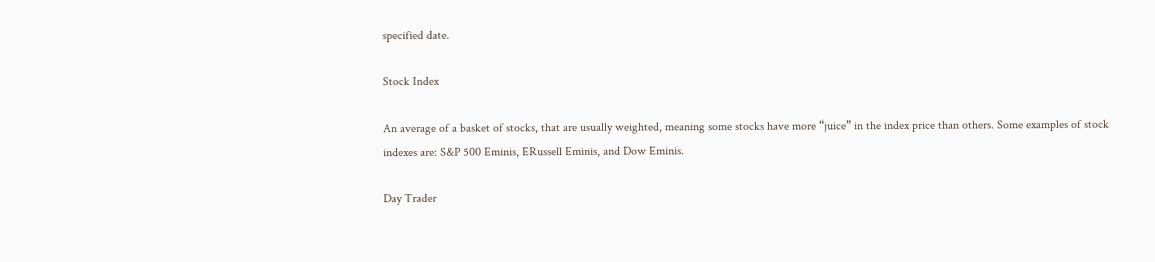specified date.

Stock Index

An average of a basket of stocks, that are usually weighted, meaning some stocks have more “juice” in the index price than others. Some examples of stock indexes are: S&P 500 Eminis, ERussell Eminis, and Dow Eminis.

Day Trader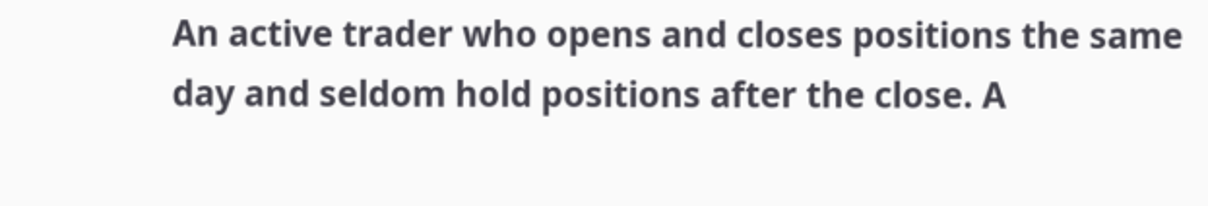An active trader who opens and closes positions the same day and seldom hold positions after the close. A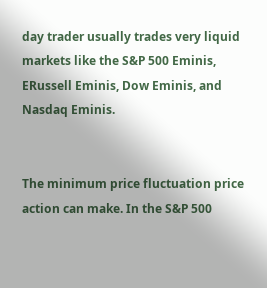day trader usually trades very liquid markets like the S&P 500 Eminis, ERussell Eminis, Dow Eminis, and Nasdaq Eminis.


The minimum price fluctuation price action can make. In the S&P 500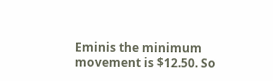Eminis the minimum movement is $12.50. So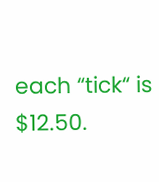each “tick“ is $12.50.